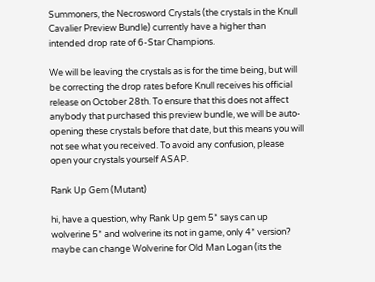Summoners, the Necrosword Crystals (the crystals in the Knull Cavalier Preview Bundle) currently have a higher than intended drop rate of 6-Star Champions.

We will be leaving the crystals as is for the time being, but will be correcting the drop rates before Knull receives his official release on October 28th. To ensure that this does not affect anybody that purchased this preview bundle, we will be auto-opening these crystals before that date, but this means you will not see what you received. To avoid any confusion, please open your crystals yourself ASAP.

Rank Up Gem (Mutant)

hi, have a question, why Rank Up gem 5* says can up wolverine 5* and wolverine its not in game, only 4* version? maybe can change Wolverine for Old Man Logan (its the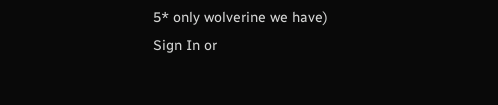5* only wolverine we have)
Sign In or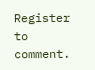Register to comment.